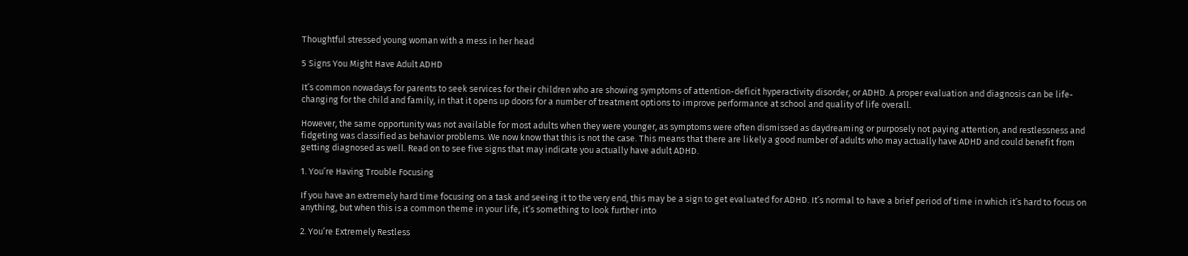Thoughtful stressed young woman with a mess in her head

5 Signs You Might Have Adult ADHD

It’s common nowadays for parents to seek services for their children who are showing symptoms of attention-deficit hyperactivity disorder, or ADHD. A proper evaluation and diagnosis can be life-changing for the child and family, in that it opens up doors for a number of treatment options to improve performance at school and quality of life overall.

However, the same opportunity was not available for most adults when they were younger, as symptoms were often dismissed as daydreaming or purposely not paying attention, and restlessness and fidgeting was classified as behavior problems. We now know that this is not the case. This means that there are likely a good number of adults who may actually have ADHD and could benefit from getting diagnosed as well. Read on to see five signs that may indicate you actually have adult ADHD.

1. You’re Having Trouble Focusing

If you have an extremely hard time focusing on a task and seeing it to the very end, this may be a sign to get evaluated for ADHD. It’s normal to have a brief period of time in which it’s hard to focus on anything, but when this is a common theme in your life, it’s something to look further into

2. You’re Extremely Restless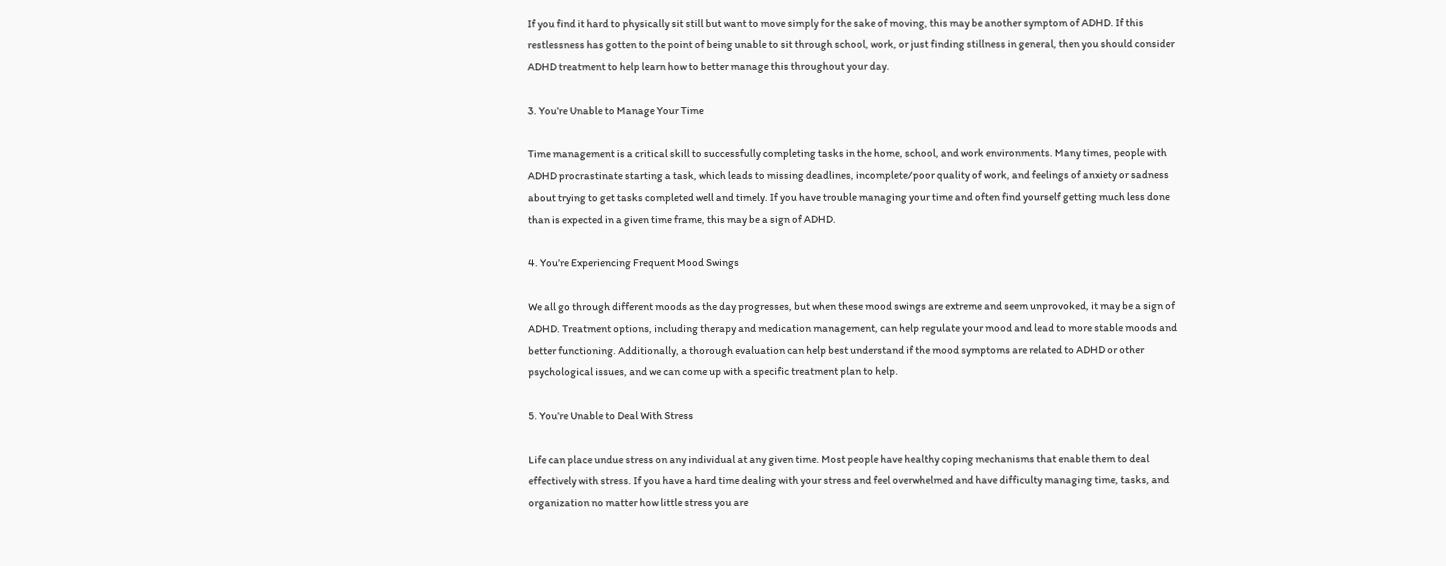If you find it hard to physically sit still but want to move simply for the sake of moving, this may be another symptom of ADHD. If this restlessness has gotten to the point of being unable to sit through school, work, or just finding stillness in general, then you should consider ADHD treatment to help learn how to better manage this throughout your day.

3. You’re Unable to Manage Your Time

Time management is a critical skill to successfully completing tasks in the home, school, and work environments. Many times, people with ADHD procrastinate starting a task, which leads to missing deadlines, incomplete/poor quality of work, and feelings of anxiety or sadness about trying to get tasks completed well and timely. If you have trouble managing your time and often find yourself getting much less done than is expected in a given time frame, this may be a sign of ADHD.

4. You’re Experiencing Frequent Mood Swings

We all go through different moods as the day progresses, but when these mood swings are extreme and seem unprovoked, it may be a sign of ADHD. Treatment options, including therapy and medication management, can help regulate your mood and lead to more stable moods and better functioning. Additionally, a thorough evaluation can help best understand if the mood symptoms are related to ADHD or other psychological issues, and we can come up with a specific treatment plan to help.

5. You’re Unable to Deal With Stress

Life can place undue stress on any individual at any given time. Most people have healthy coping mechanisms that enable them to deal effectively with stress. If you have a hard time dealing with your stress and feel overwhelmed and have difficulty managing time, tasks, and organization no matter how little stress you are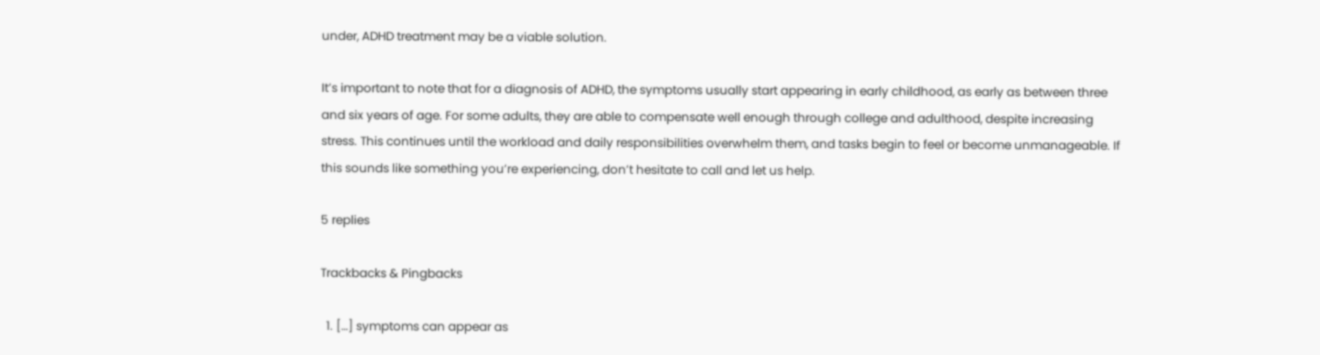under, ADHD treatment may be a viable solution.

It’s important to note that for a diagnosis of ADHD, the symptoms usually start appearing in early childhood, as early as between three and six years of age. For some adults, they are able to compensate well enough through college and adulthood, despite increasing stress. This continues until the workload and daily responsibilities overwhelm them, and tasks begin to feel or become unmanageable. If this sounds like something you’re experiencing, don’t hesitate to call and let us help.

5 replies

Trackbacks & Pingbacks

  1. […] symptoms can appear as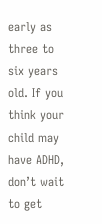early as three to six years old. If you think your child may have ADHD, don’t wait to get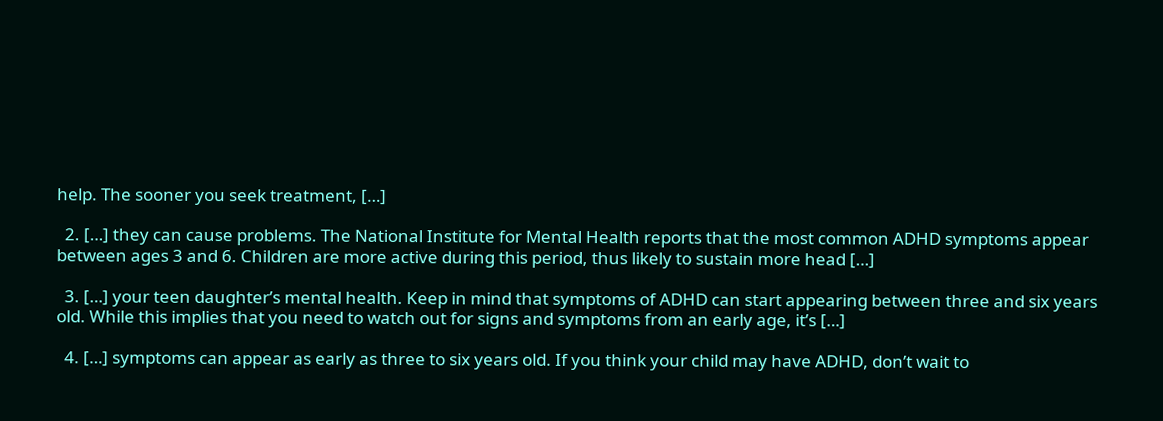help. The sooner you seek treatment, […]

  2. […] they can cause problems. The National Institute for Mental Health reports that the most common ADHD symptoms appear between ages 3 and 6. Children are more active during this period, thus likely to sustain more head […]

  3. […] your teen daughter’s mental health. Keep in mind that symptoms of ADHD can start appearing between three and six years old. While this implies that you need to watch out for signs and symptoms from an early age, it’s […]

  4. […] symptoms can appear as early as three to six years old. If you think your child may have ADHD, don’t wait to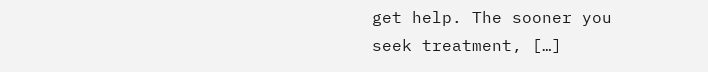get help. The sooner you seek treatment, […]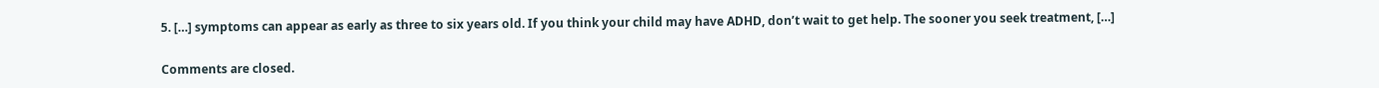5. […] symptoms can appear as early as three to six years old. If you think your child may have ADHD, don’t wait to get help. The sooner you seek treatment, […]

Comments are closed.